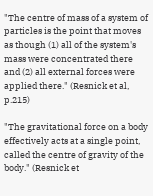"The centre of mass of a system of particles is the point that moves as though (1) all of the system's mass were concentrated there and (2) all external forces were applied there." (Resnick et al, p.215)

"The gravitational force on a body effectively acts at a single point, called the centre of gravity of the body." (Resnick et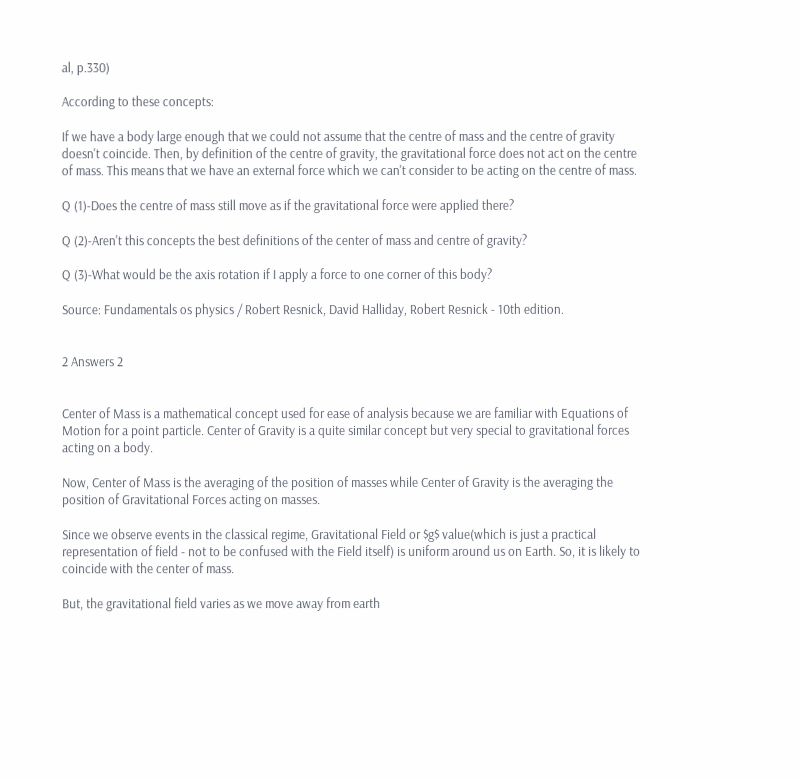al, p.330)

According to these concepts:

If we have a body large enough that we could not assume that the centre of mass and the centre of gravity doesn't coincide. Then, by definition of the centre of gravity, the gravitational force does not act on the centre of mass. This means that we have an external force which we can't consider to be acting on the centre of mass.

Q (1)-Does the centre of mass still move as if the gravitational force were applied there?

Q (2)-Aren't this concepts the best definitions of the center of mass and centre of gravity?

Q (3)-What would be the axis rotation if I apply a force to one corner of this body?

Source: Fundamentals os physics / Robert Resnick, David Halliday, Robert Resnick - 10th edition.


2 Answers 2


Center of Mass is a mathematical concept used for ease of analysis because we are familiar with Equations of Motion for a point particle. Center of Gravity is a quite similar concept but very special to gravitational forces acting on a body.

Now, Center of Mass is the averaging of the position of masses while Center of Gravity is the averaging the position of Gravitational Forces acting on masses.

Since we observe events in the classical regime, Gravitational Field or $g$ value(which is just a practical representation of field - not to be confused with the Field itself) is uniform around us on Earth. So, it is likely to coincide with the center of mass.

But, the gravitational field varies as we move away from earth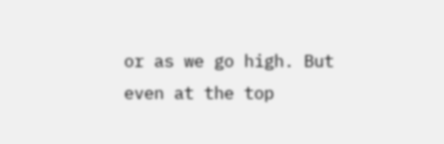or as we go high. But even at the top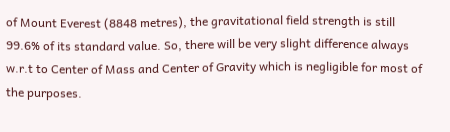of Mount Everest (8848 metres), the gravitational field strength is still 99.6% of its standard value. So, there will be very slight difference always w.r.t to Center of Mass and Center of Gravity which is negligible for most of the purposes.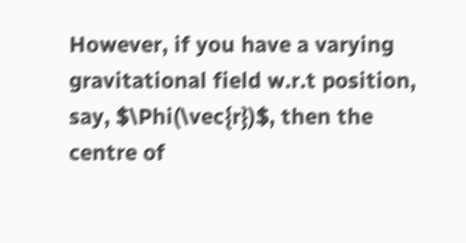However, if you have a varying gravitational field w.r.t position, say, $\Phi(\vec{r})$, then the centre of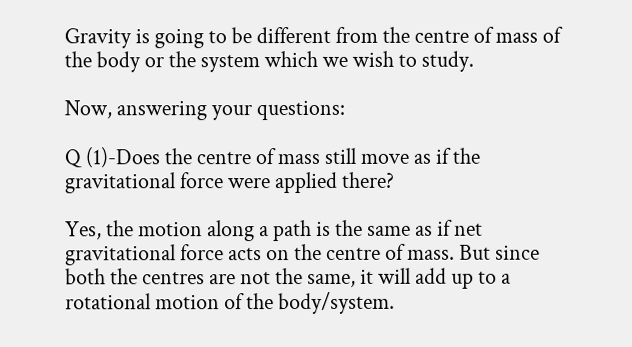Gravity is going to be different from the centre of mass of the body or the system which we wish to study.

Now, answering your questions:

Q (1)-Does the centre of mass still move as if the gravitational force were applied there?

Yes, the motion along a path is the same as if net gravitational force acts on the centre of mass. But since both the centres are not the same, it will add up to a rotational motion of the body/system.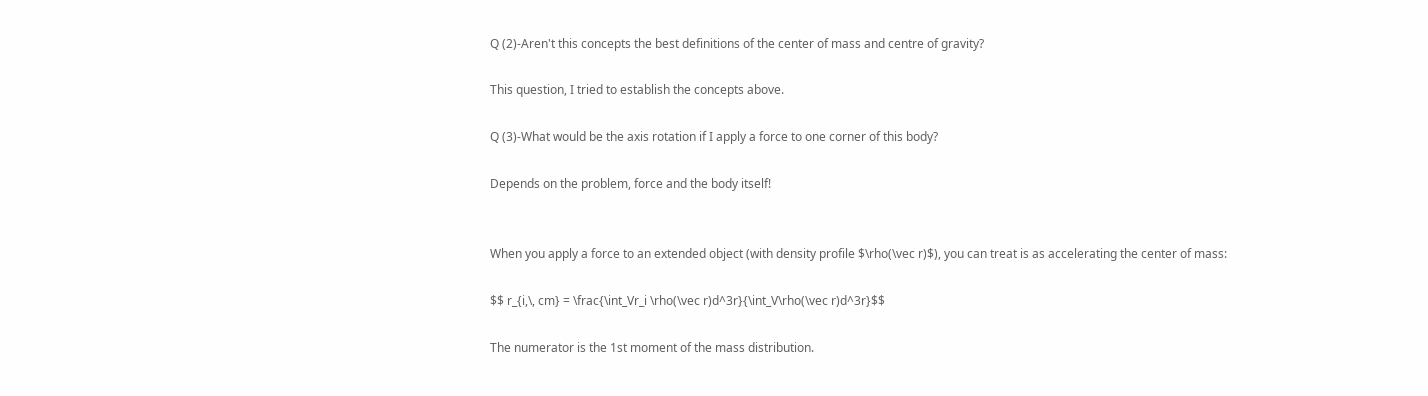Q (2)-Aren't this concepts the best definitions of the center of mass and centre of gravity?

This question, I tried to establish the concepts above.

Q (3)-What would be the axis rotation if I apply a force to one corner of this body?

Depends on the problem, force and the body itself!


When you apply a force to an extended object (with density profile $\rho(\vec r)$), you can treat is as accelerating the center of mass:

$$ r_{i,\, cm} = \frac{\int_Vr_i \rho(\vec r)d^3r}{\int_V\rho(\vec r)d^3r}$$

The numerator is the 1st moment of the mass distribution.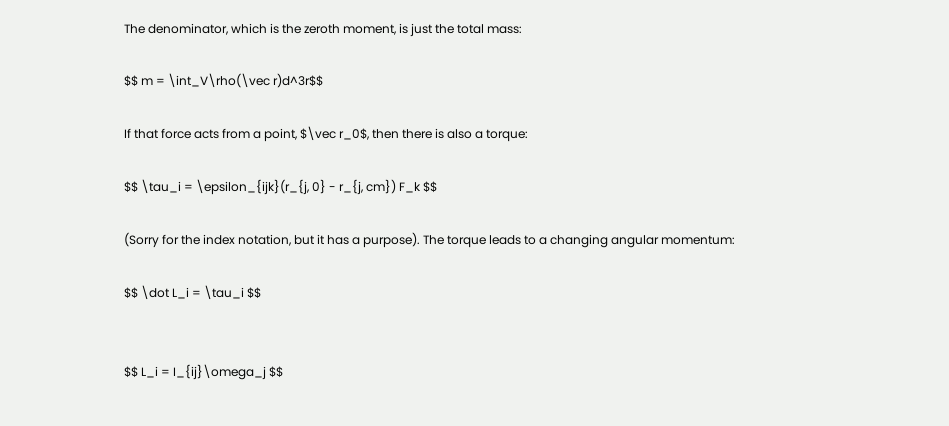The denominator, which is the zeroth moment, is just the total mass:

$$ m = \int_V\rho(\vec r)d^3r$$

If that force acts from a point, $\vec r_0$, then there is also a torque:

$$ \tau_i = \epsilon_{ijk}(r_{j, 0} - r_{j, cm}) F_k $$

(Sorry for the index notation, but it has a purpose). The torque leads to a changing angular momentum:

$$ \dot L_i = \tau_i $$


$$ L_i = I_{ij}\omega_j $$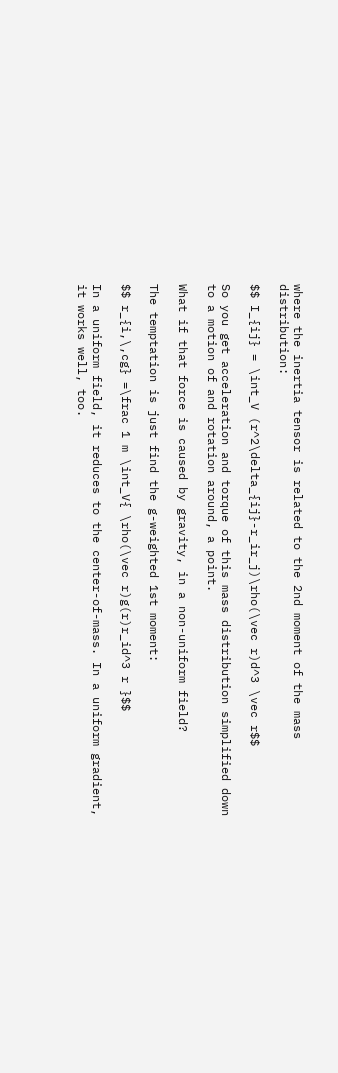where the inertia tensor is related to the 2nd moment of the mass distribution:

$$ I_{ij} = \int_V (r^2\delta_{ij}-r_ir_j)\rho(\vec r)d^3 \vec r$$

So you get acceleration and torque of this mass distribution simplified down to a motion of and rotation around, a point.

What if that force is caused by gravity, in a non-uniform field?

The temptation is just find the g-weighted 1st moment:

$$ r_{i,\,cg} =\frac 1 m \int_V{ \rho(\vec r)g(r)r_id^3 r }$$

In a uniform field, it reduces to the center-of-mass. In a uniform gradient, it works well, too.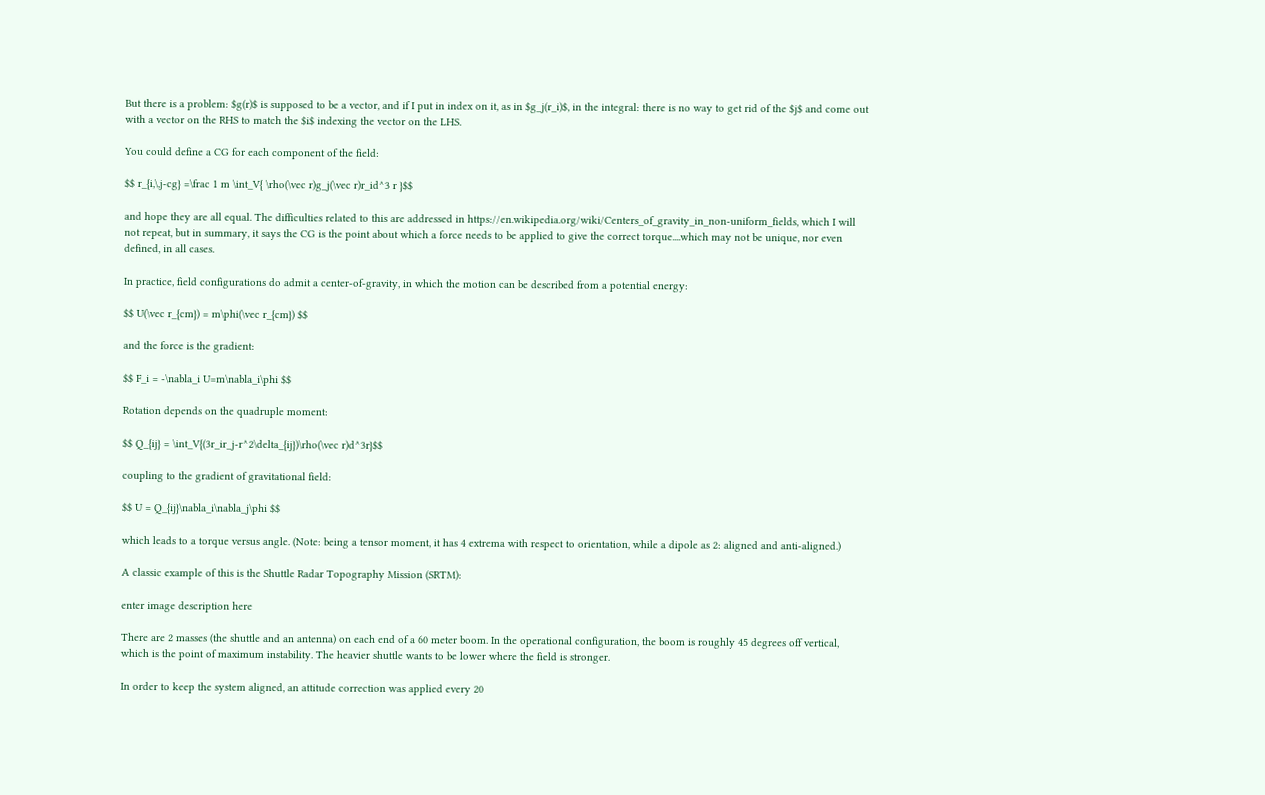But there is a problem: $g(r)$ is supposed to be a vector, and if I put in index on it, as in $g_j(r_i)$, in the integral: there is no way to get rid of the $j$ and come out with a vector on the RHS to match the $i$ indexing the vector on the LHS.

You could define a CG for each component of the field:

$$ r_{i,\,j-cg} =\frac 1 m \int_V{ \rho(\vec r)g_j(\vec r)r_id^3 r }$$

and hope they are all equal. The difficulties related to this are addressed in https://en.wikipedia.org/wiki/Centers_of_gravity_in_non-uniform_fields, which I will not repeat, but in summary, it says the CG is the point about which a force needs to be applied to give the correct torque....which may not be unique, nor even defined, in all cases.

In practice, field configurations do admit a center-of-gravity, in which the motion can be described from a potential energy:

$$ U(\vec r_{cm}) = m\phi(\vec r_{cm}) $$

and the force is the gradient:

$$ F_i = -\nabla_i U=m\nabla_i\phi $$

Rotation depends on the quadruple moment:

$$ Q_{ij} = \int_V{(3r_ir_j-r^2\delta_{ij})\rho(\vec r)d^3r}$$

coupling to the gradient of gravitational field:

$$ U = Q_{ij}\nabla_i\nabla_j\phi $$

which leads to a torque versus angle. (Note: being a tensor moment, it has 4 extrema with respect to orientation, while a dipole as 2: aligned and anti-aligned.)

A classic example of this is the Shuttle Radar Topography Mission (SRTM):

enter image description here

There are 2 masses (the shuttle and an antenna) on each end of a 60 meter boom. In the operational configuration, the boom is roughly 45 degrees off vertical, which is the point of maximum instability. The heavier shuttle wants to be lower where the field is stronger.

In order to keep the system aligned, an attitude correction was applied every 20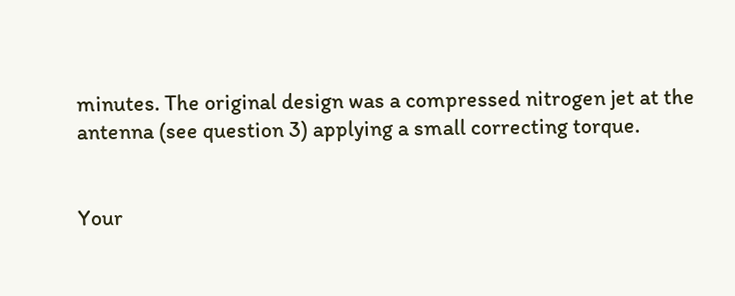minutes. The original design was a compressed nitrogen jet at the antenna (see question 3) applying a small correcting torque.


Your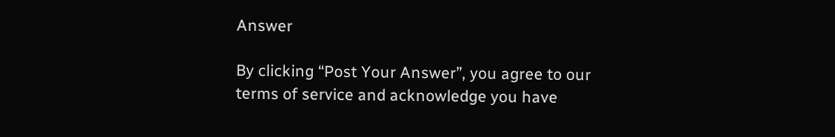Answer

By clicking “Post Your Answer”, you agree to our terms of service and acknowledge you have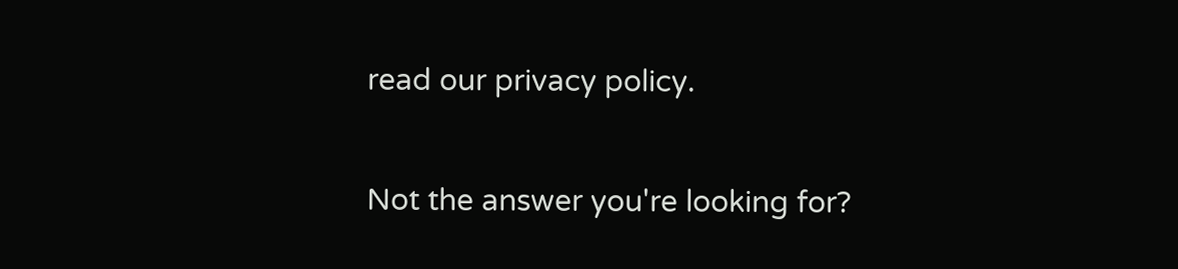read our privacy policy.

Not the answer you're looking for?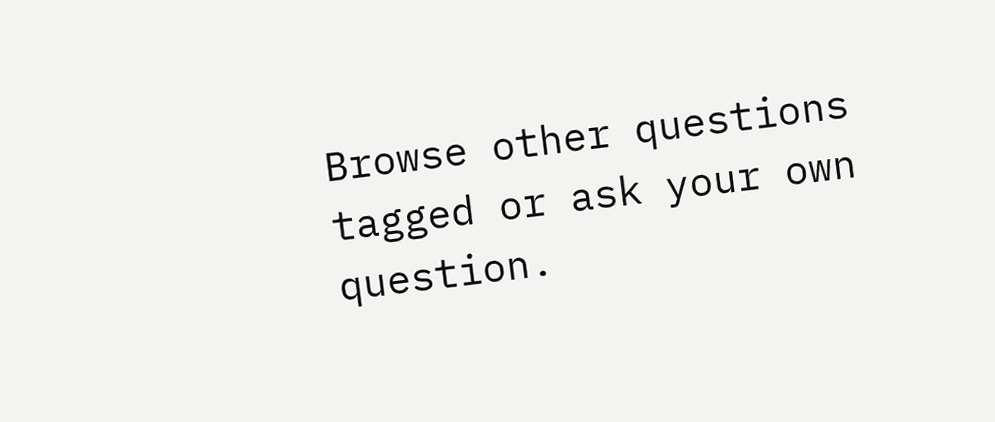Browse other questions tagged or ask your own question.